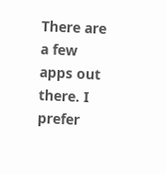There are a few apps out there. I prefer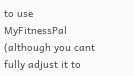to use MyFitnessPal (although you cant fully adjust it to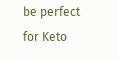be perfect for Keto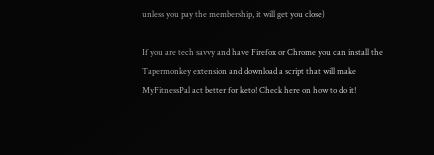unless you pay the membership, it will get you close)

If you are tech savvy and have Firefox or Chrome you can install the Tapermonkey extension and download a script that will make MyFitnessPal act better for keto! Check here on how to do it!